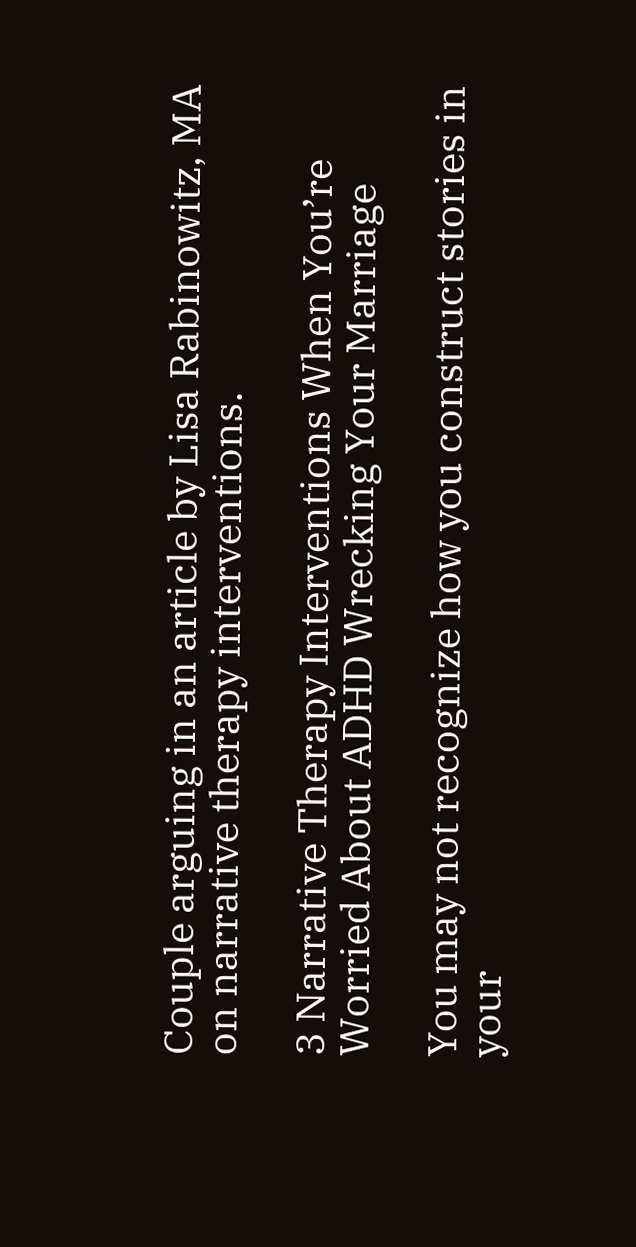Couple arguing in an article by Lisa Rabinowitz, MA on narrative therapy interventions.

3 Narrative Therapy Interventions When You’re Worried About ADHD Wrecking Your Marriage

You may not recognize how you construct stories in your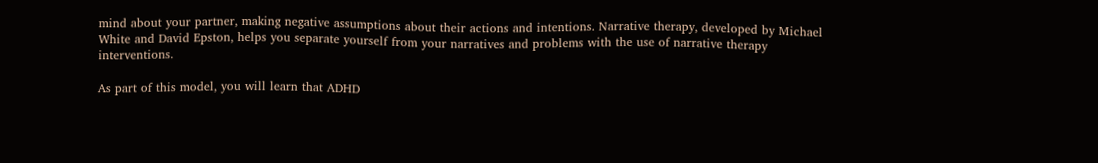mind about your partner, making negative assumptions about their actions and intentions. Narrative therapy, developed by Michael White and David Epston, helps you separate yourself from your narratives and problems with the use of narrative therapy interventions.

As part of this model, you will learn that ADHD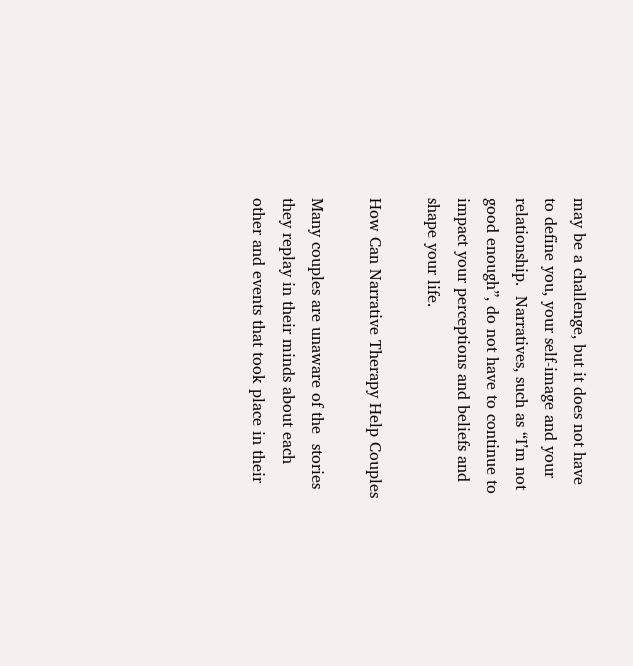may be a challenge, but it does not have to define you, your self-image and your relationship.  Narratives, such as “I’m not good enough”, do not have to continue to impact your perceptions and beliefs and shape your life.

How Can Narrative Therapy Help Couples

Many couples are unaware of the  stories they replay in their minds about each other and events that took place in their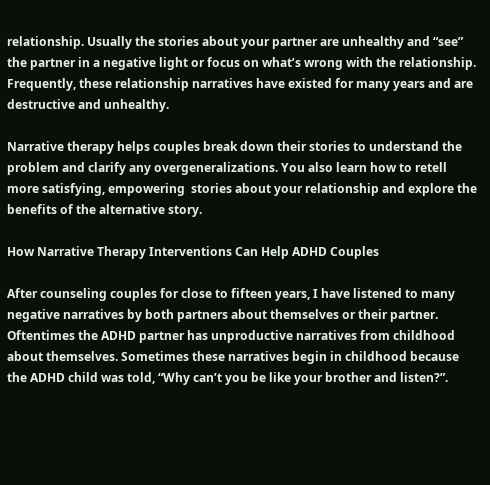relationship. Usually the stories about your partner are unhealthy and “see” the partner in a negative light or focus on what’s wrong with the relationship. Frequently, these relationship narratives have existed for many years and are destructive and unhealthy.

Narrative therapy helps couples break down their stories to understand the problem and clarify any overgeneralizations. You also learn how to retell more satisfying, empowering  stories about your relationship and explore the benefits of the alternative story.

How Narrative Therapy Interventions Can Help ADHD Couples

After counseling couples for close to fifteen years, I have listened to many negative narratives by both partners about themselves or their partner. Oftentimes the ADHD partner has unproductive narratives from childhood about themselves. Sometimes these narratives begin in childhood because the ADHD child was told, “Why can’t you be like your brother and listen?”.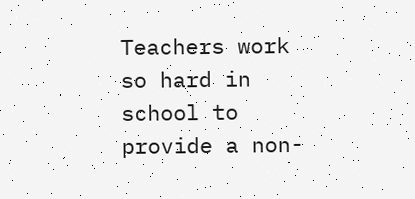Teachers work so hard in school to provide a non-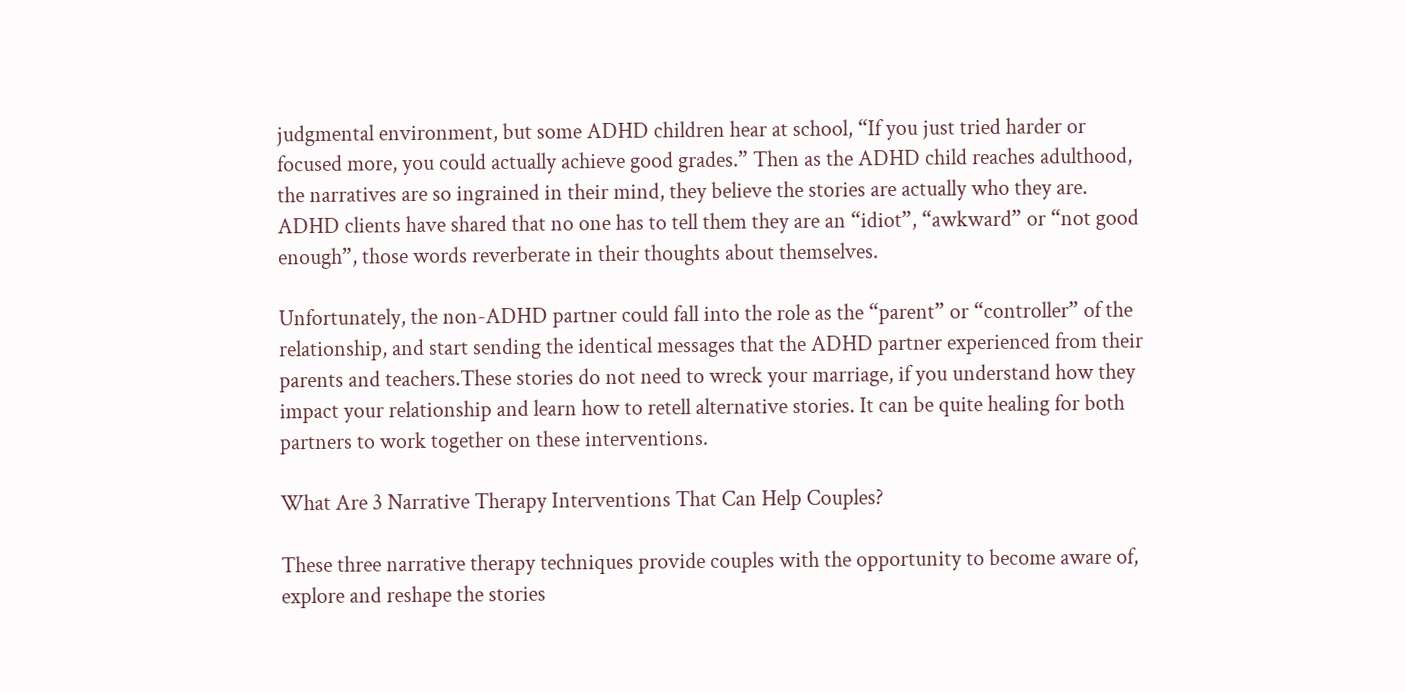judgmental environment, but some ADHD children hear at school, “If you just tried harder or focused more, you could actually achieve good grades.” Then as the ADHD child reaches adulthood, the narratives are so ingrained in their mind, they believe the stories are actually who they are. ADHD clients have shared that no one has to tell them they are an “idiot”, “awkward” or “not good enough”, those words reverberate in their thoughts about themselves.

Unfortunately, the non-ADHD partner could fall into the role as the “parent” or “controller” of the relationship, and start sending the identical messages that the ADHD partner experienced from their parents and teachers.These stories do not need to wreck your marriage, if you understand how they impact your relationship and learn how to retell alternative stories. It can be quite healing for both partners to work together on these interventions.

What Are 3 Narrative Therapy Interventions That Can Help Couples?

These three narrative therapy techniques provide couples with the opportunity to become aware of, explore and reshape the stories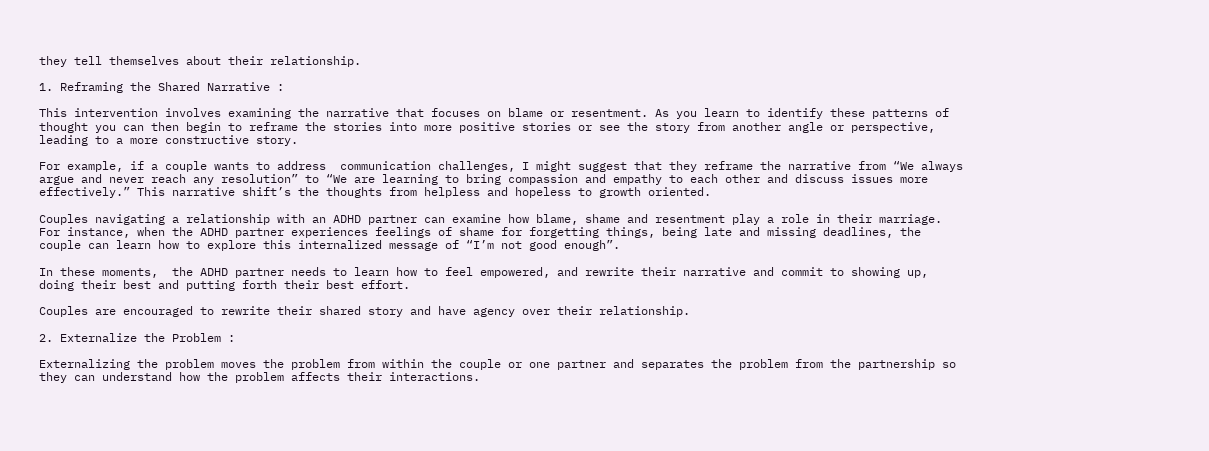they tell themselves about their relationship.

1. Reframing the Shared Narrative :

This intervention involves examining the narrative that focuses on blame or resentment. As you learn to identify these patterns of thought you can then begin to reframe the stories into more positive stories or see the story from another angle or perspective, leading to a more constructive story.

For example, if a couple wants to address  communication challenges, I might suggest that they reframe the narrative from “We always argue and never reach any resolution” to “We are learning to bring compassion and empathy to each other and discuss issues more effectively.” This narrative shift’s the thoughts from helpless and hopeless to growth oriented.

Couples navigating a relationship with an ADHD partner can examine how blame, shame and resentment play a role in their marriage. For instance, when the ADHD partner experiences feelings of shame for forgetting things, being late and missing deadlines, the couple can learn how to explore this internalized message of “I’m not good enough”.

In these moments,  the ADHD partner needs to learn how to feel empowered, and rewrite their narrative and commit to showing up, doing their best and putting forth their best effort.

Couples are encouraged to rewrite their shared story and have agency over their relationship.

2. Externalize the Problem :

Externalizing the problem moves the problem from within the couple or one partner and separates the problem from the partnership so they can understand how the problem affects their interactions.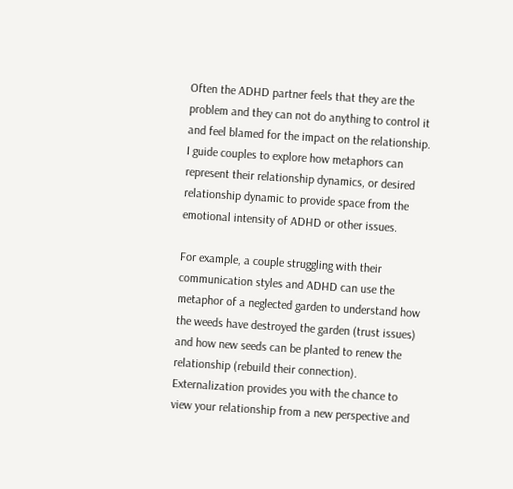Often the ADHD partner feels that they are the problem and they can not do anything to control it and feel blamed for the impact on the relationship. I guide couples to explore how metaphors can represent their relationship dynamics, or desired relationship dynamic to provide space from the emotional intensity of ADHD or other issues.

For example, a couple struggling with their communication styles and ADHD can use the metaphor of a neglected garden to understand how the weeds have destroyed the garden (trust issues) and how new seeds can be planted to renew the relationship (rebuild their connection). Externalization provides you with the chance to view your relationship from a new perspective and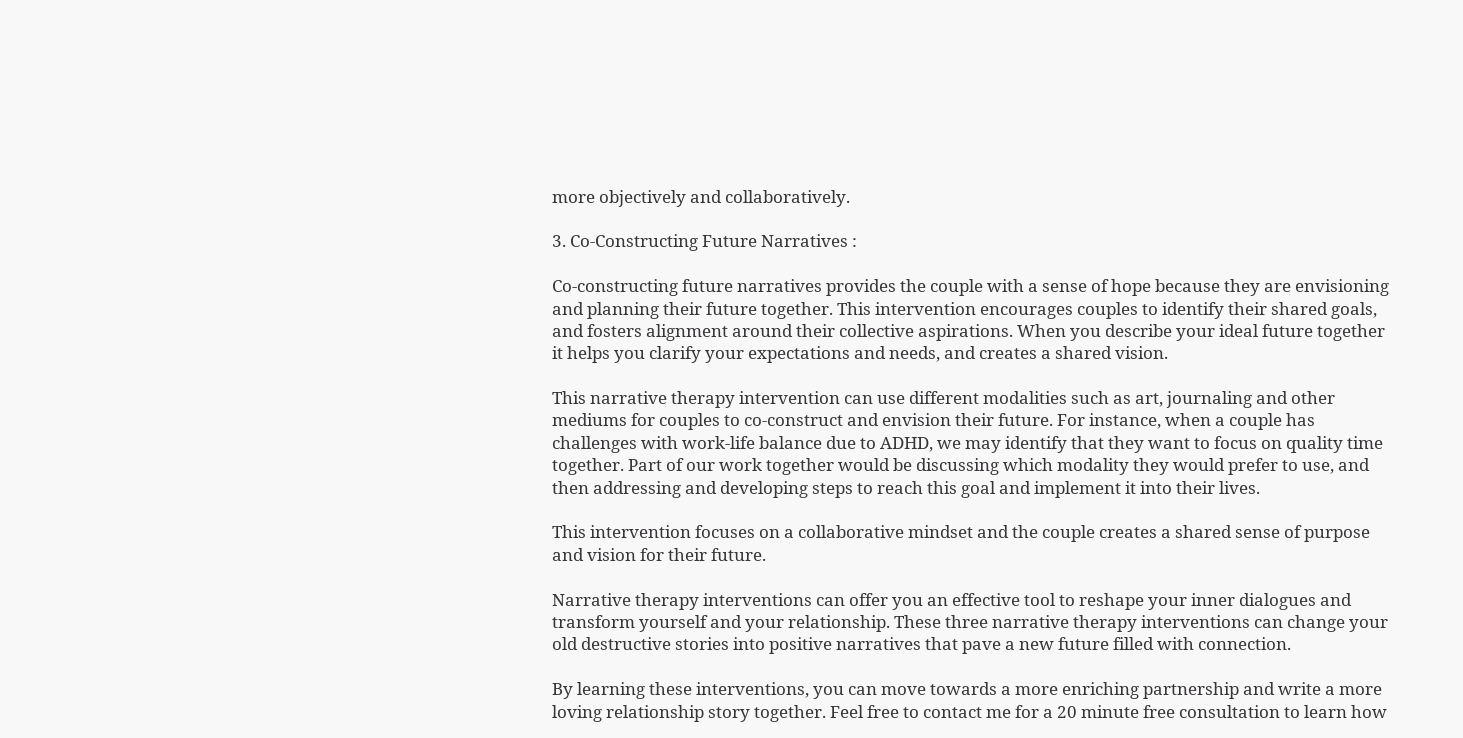more objectively and collaboratively.

3. Co-Constructing Future Narratives :

Co-constructing future narratives provides the couple with a sense of hope because they are envisioning and planning their future together. This intervention encourages couples to identify their shared goals, and fosters alignment around their collective aspirations. When you describe your ideal future together it helps you clarify your expectations and needs, and creates a shared vision.

This narrative therapy intervention can use different modalities such as art, journaling and other mediums for couples to co-construct and envision their future. For instance, when a couple has challenges with work-life balance due to ADHD, we may identify that they want to focus on quality time together. Part of our work together would be discussing which modality they would prefer to use, and then addressing and developing steps to reach this goal and implement it into their lives.

This intervention focuses on a collaborative mindset and the couple creates a shared sense of purpose and vision for their future.

Narrative therapy interventions can offer you an effective tool to reshape your inner dialogues and transform yourself and your relationship. These three narrative therapy interventions can change your old destructive stories into positive narratives that pave a new future filled with connection.

By learning these interventions, you can move towards a more enriching partnership and write a more loving relationship story together. Feel free to contact me for a 20 minute free consultation to learn how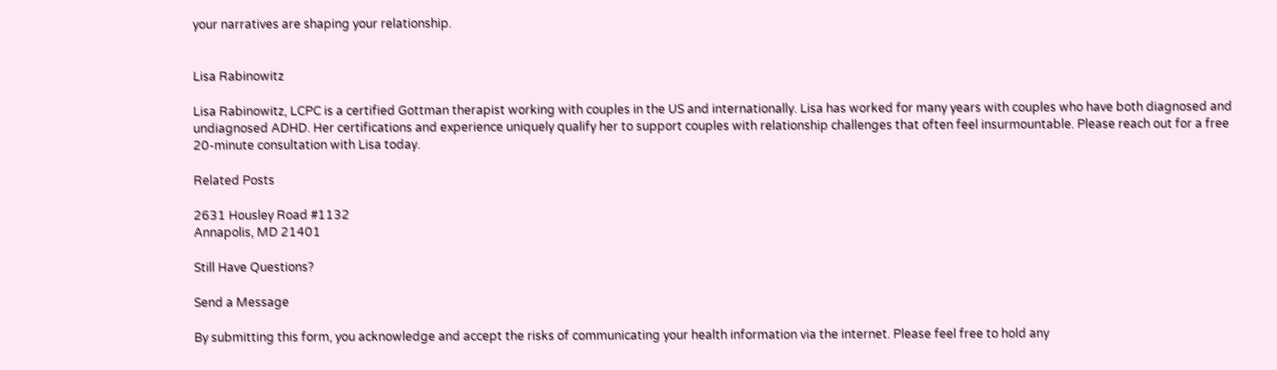your narratives are shaping your relationship.


Lisa Rabinowitz

Lisa Rabinowitz, LCPC is a certified Gottman therapist working with couples in the US and internationally. Lisa has worked for many years with couples who have both diagnosed and undiagnosed ADHD. Her certifications and experience uniquely qualify her to support couples with relationship challenges that often feel insurmountable. Please reach out for a free 20-minute consultation with Lisa today.

Related Posts

2631 Housley Road #1132
Annapolis, MD 21401

Still Have Questions?

Send a Message

By submitting this form, you acknowledge and accept the risks of communicating your health information via the internet. Please feel free to hold any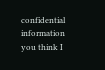confidential information you think I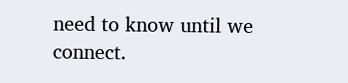need to know until we connect.